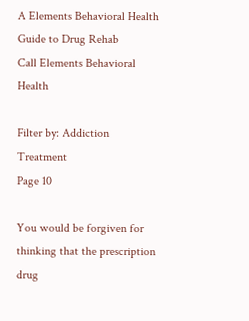A Elements Behavioral Health Guide to Drug Rehab
Call Elements Behavioral Health

Filter by: Addiction Treatment
Page 10

You would be forgiven for thinking that the prescription drug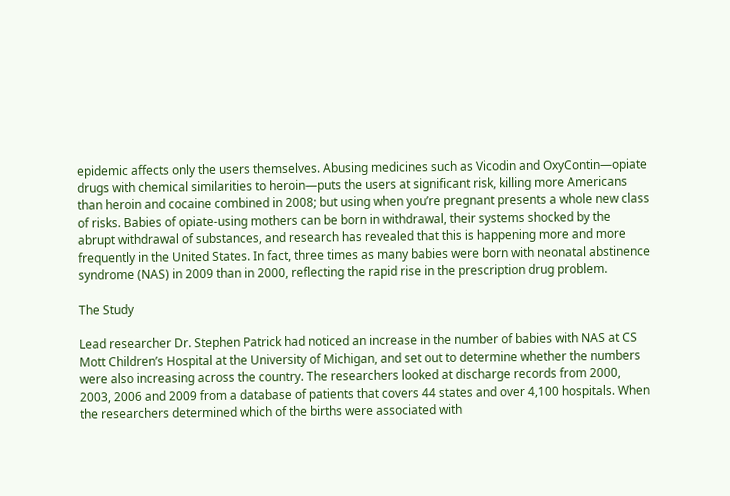epidemic affects only the users themselves. Abusing medicines such as Vicodin and OxyContin—opiate drugs with chemical similarities to heroin—puts the users at significant risk, killing more Americans than heroin and cocaine combined in 2008; but using when you’re pregnant presents a whole new class of risks. Babies of opiate-using mothers can be born in withdrawal, their systems shocked by the abrupt withdrawal of substances, and research has revealed that this is happening more and more frequently in the United States. In fact, three times as many babies were born with neonatal abstinence syndrome (NAS) in 2009 than in 2000, reflecting the rapid rise in the prescription drug problem.

The Study

Lead researcher Dr. Stephen Patrick had noticed an increase in the number of babies with NAS at CS Mott Children’s Hospital at the University of Michigan, and set out to determine whether the numbers were also increasing across the country. The researchers looked at discharge records from 2000, 2003, 2006 and 2009 from a database of patients that covers 44 states and over 4,100 hospitals. When the researchers determined which of the births were associated with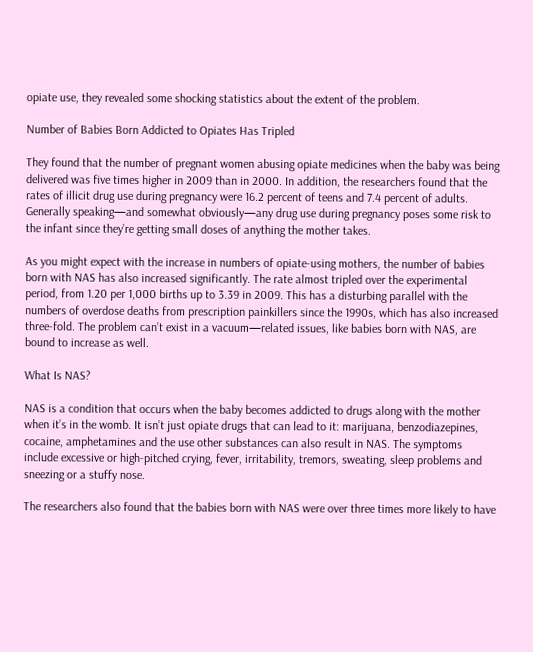opiate use, they revealed some shocking statistics about the extent of the problem.

Number of Babies Born Addicted to Opiates Has Tripled

They found that the number of pregnant women abusing opiate medicines when the baby was being delivered was five times higher in 2009 than in 2000. In addition, the researchers found that the rates of illicit drug use during pregnancy were 16.2 percent of teens and 7.4 percent of adults. Generally speaking—and somewhat obviously—any drug use during pregnancy poses some risk to the infant since they’re getting small doses of anything the mother takes.

As you might expect with the increase in numbers of opiate-using mothers, the number of babies born with NAS has also increased significantly. The rate almost tripled over the experimental period, from 1.20 per 1,000 births up to 3.39 in 2009. This has a disturbing parallel with the numbers of overdose deaths from prescription painkillers since the 1990s, which has also increased three-fold. The problem can’t exist in a vacuum—related issues, like babies born with NAS, are bound to increase as well.

What Is NAS?

NAS is a condition that occurs when the baby becomes addicted to drugs along with the mother when it’s in the womb. It isn’t just opiate drugs that can lead to it: marijuana, benzodiazepines, cocaine, amphetamines and the use other substances can also result in NAS. The symptoms include excessive or high-pitched crying, fever, irritability, tremors, sweating, sleep problems and sneezing or a stuffy nose.

The researchers also found that the babies born with NAS were over three times more likely to have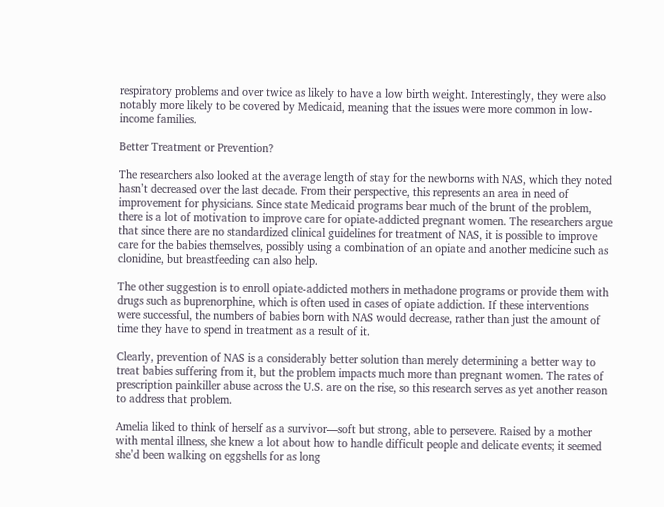respiratory problems and over twice as likely to have a low birth weight. Interestingly, they were also notably more likely to be covered by Medicaid, meaning that the issues were more common in low-income families.

Better Treatment or Prevention?

The researchers also looked at the average length of stay for the newborns with NAS, which they noted hasn’t decreased over the last decade. From their perspective, this represents an area in need of improvement for physicians. Since state Medicaid programs bear much of the brunt of the problem, there is a lot of motivation to improve care for opiate-addicted pregnant women. The researchers argue that since there are no standardized clinical guidelines for treatment of NAS, it is possible to improve care for the babies themselves, possibly using a combination of an opiate and another medicine such as clonidine, but breastfeeding can also help.

The other suggestion is to enroll opiate-addicted mothers in methadone programs or provide them with drugs such as buprenorphine, which is often used in cases of opiate addiction. If these interventions were successful, the numbers of babies born with NAS would decrease, rather than just the amount of time they have to spend in treatment as a result of it.

Clearly, prevention of NAS is a considerably better solution than merely determining a better way to treat babies suffering from it, but the problem impacts much more than pregnant women. The rates of prescription painkiller abuse across the U.S. are on the rise, so this research serves as yet another reason to address that problem.

Amelia liked to think of herself as a survivor—soft but strong, able to persevere. Raised by a mother with mental illness, she knew a lot about how to handle difficult people and delicate events; it seemed she’d been walking on eggshells for as long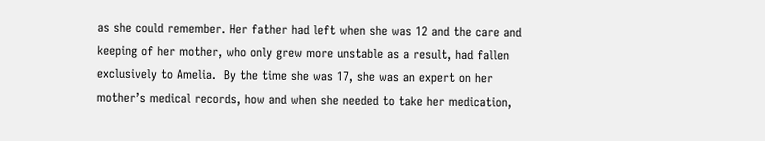as she could remember. Her father had left when she was 12 and the care and keeping of her mother, who only grew more unstable as a result, had fallen exclusively to Amelia.  By the time she was 17, she was an expert on her mother’s medical records, how and when she needed to take her medication,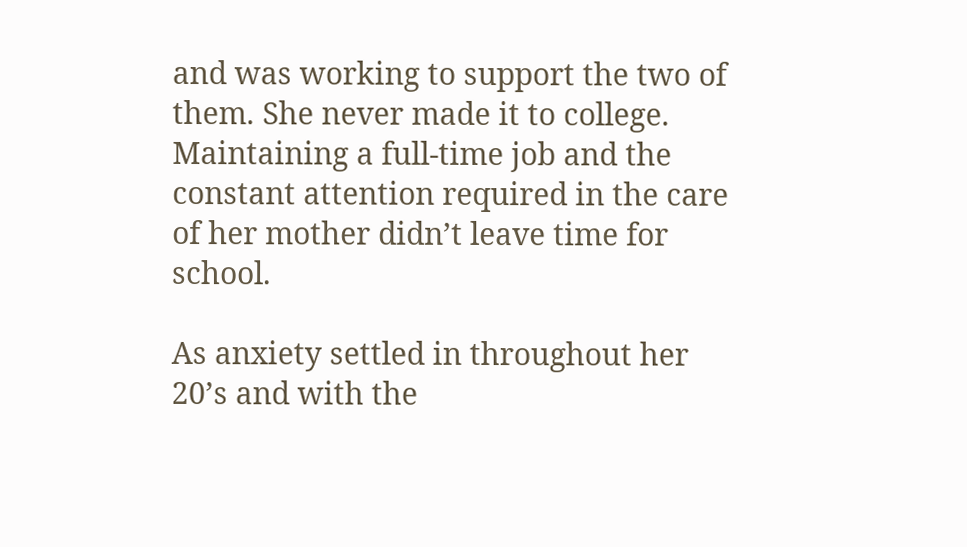and was working to support the two of them. She never made it to college. Maintaining a full-time job and the constant attention required in the care of her mother didn’t leave time for school.

As anxiety settled in throughout her 20’s and with the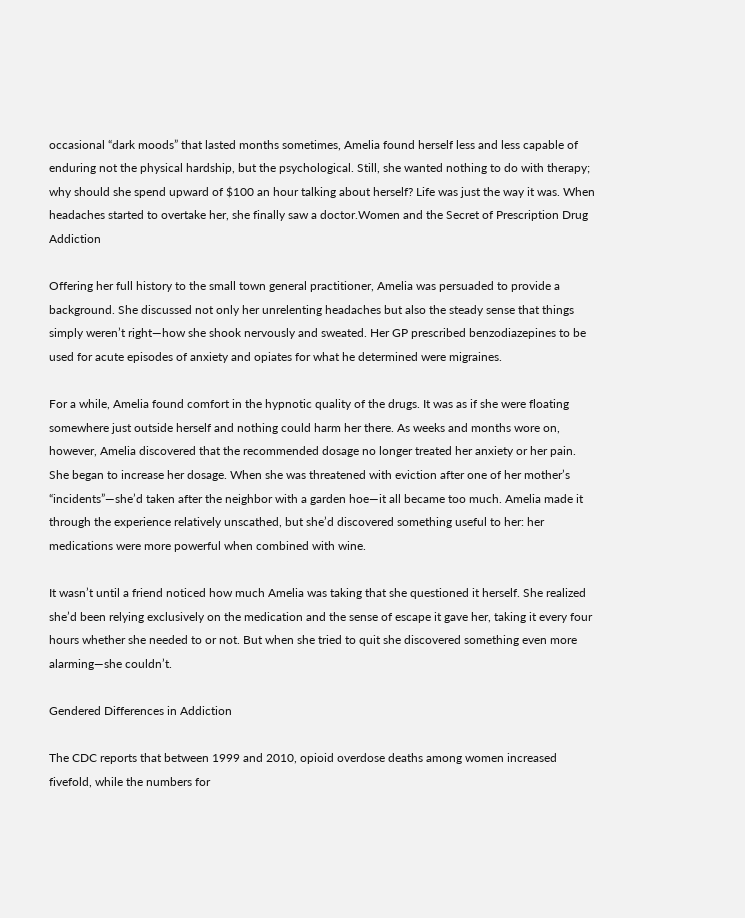occasional “dark moods” that lasted months sometimes, Amelia found herself less and less capable of enduring not the physical hardship, but the psychological. Still, she wanted nothing to do with therapy; why should she spend upward of $100 an hour talking about herself? Life was just the way it was. When headaches started to overtake her, she finally saw a doctor.Women and the Secret of Prescription Drug Addiction

Offering her full history to the small town general practitioner, Amelia was persuaded to provide a background. She discussed not only her unrelenting headaches but also the steady sense that things simply weren’t right—how she shook nervously and sweated. Her GP prescribed benzodiazepines to be used for acute episodes of anxiety and opiates for what he determined were migraines.

For a while, Amelia found comfort in the hypnotic quality of the drugs. It was as if she were floating somewhere just outside herself and nothing could harm her there. As weeks and months wore on, however, Amelia discovered that the recommended dosage no longer treated her anxiety or her pain. She began to increase her dosage. When she was threatened with eviction after one of her mother’s “incidents”—she’d taken after the neighbor with a garden hoe—it all became too much. Amelia made it through the experience relatively unscathed, but she’d discovered something useful to her: her medications were more powerful when combined with wine.

It wasn’t until a friend noticed how much Amelia was taking that she questioned it herself. She realized she’d been relying exclusively on the medication and the sense of escape it gave her, taking it every four hours whether she needed to or not. But when she tried to quit she discovered something even more alarming—she couldn’t.

Gendered Differences in Addiction

The CDC reports that between 1999 and 2010, opioid overdose deaths among women increased fivefold, while the numbers for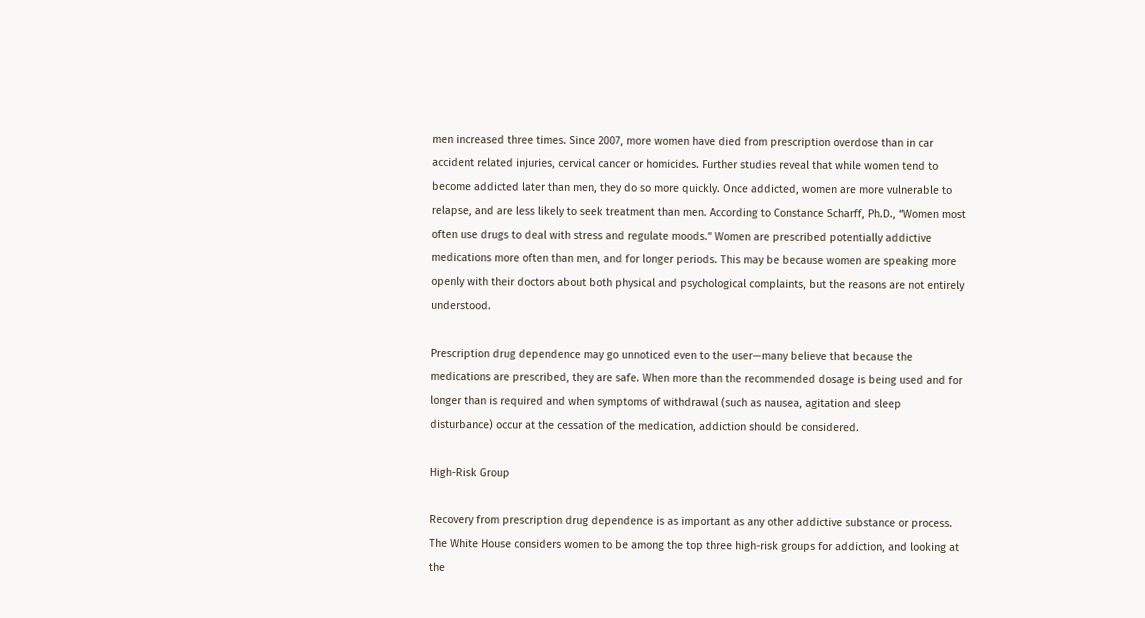men increased three times. Since 2007, more women have died from prescription overdose than in car accident related injuries, cervical cancer or homicides. Further studies reveal that while women tend to become addicted later than men, they do so more quickly. Once addicted, women are more vulnerable to relapse, and are less likely to seek treatment than men. According to Constance Scharff, Ph.D., “Women most often use drugs to deal with stress and regulate moods.” Women are prescribed potentially addictive medications more often than men, and for longer periods. This may be because women are speaking more openly with their doctors about both physical and psychological complaints, but the reasons are not entirely understood.

Prescription drug dependence may go unnoticed even to the user—many believe that because the medications are prescribed, they are safe. When more than the recommended dosage is being used and for longer than is required and when symptoms of withdrawal (such as nausea, agitation and sleep disturbance) occur at the cessation of the medication, addiction should be considered.

High-Risk Group

Recovery from prescription drug dependence is as important as any other addictive substance or process. The White House considers women to be among the top three high-risk groups for addiction, and looking at the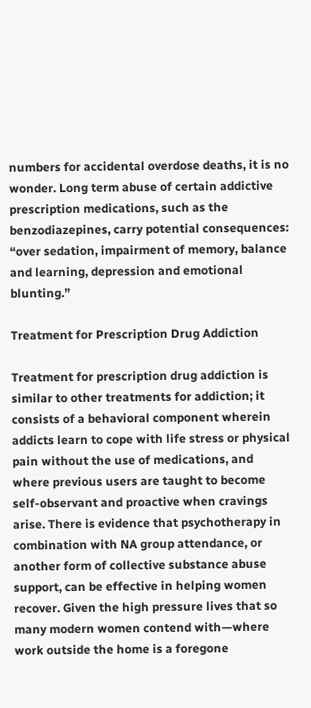numbers for accidental overdose deaths, it is no wonder. Long term abuse of certain addictive prescription medications, such as the benzodiazepines, carry potential consequences: “over sedation, impairment of memory, balance and learning, depression and emotional blunting.”

Treatment for Prescription Drug Addiction

Treatment for prescription drug addiction is similar to other treatments for addiction; it consists of a behavioral component wherein addicts learn to cope with life stress or physical pain without the use of medications, and where previous users are taught to become self-observant and proactive when cravings arise. There is evidence that psychotherapy in combination with NA group attendance, or another form of collective substance abuse support, can be effective in helping women recover. Given the high pressure lives that so many modern women contend with—where work outside the home is a foregone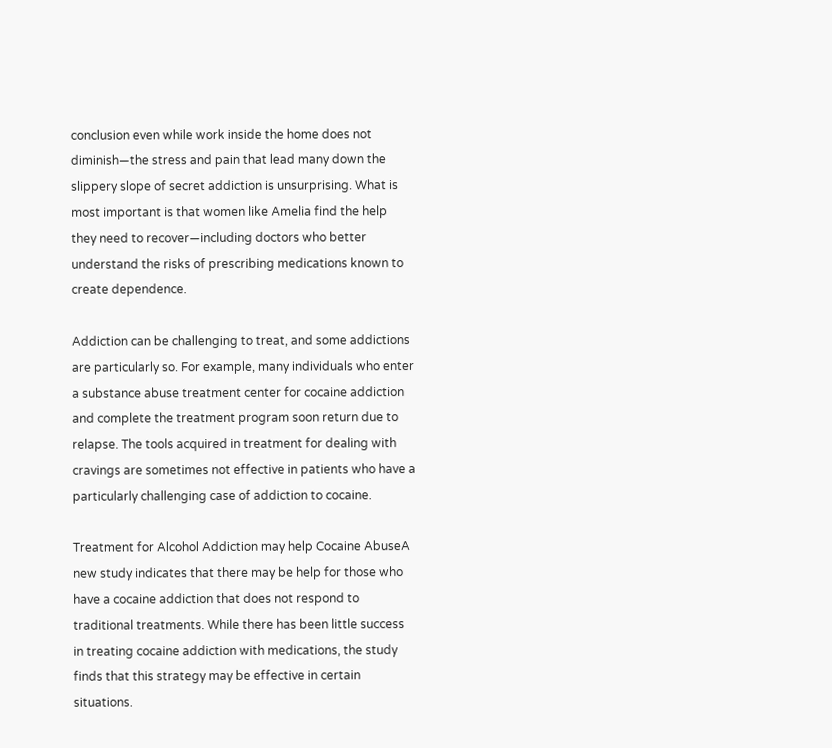conclusion even while work inside the home does not diminish—the stress and pain that lead many down the slippery slope of secret addiction is unsurprising. What is most important is that women like Amelia find the help they need to recover—including doctors who better understand the risks of prescribing medications known to create dependence.

Addiction can be challenging to treat, and some addictions are particularly so. For example, many individuals who enter a substance abuse treatment center for cocaine addiction and complete the treatment program soon return due to relapse. The tools acquired in treatment for dealing with cravings are sometimes not effective in patients who have a particularly challenging case of addiction to cocaine.

Treatment for Alcohol Addiction may help Cocaine AbuseA new study indicates that there may be help for those who have a cocaine addiction that does not respond to traditional treatments. While there has been little success in treating cocaine addiction with medications, the study finds that this strategy may be effective in certain situations.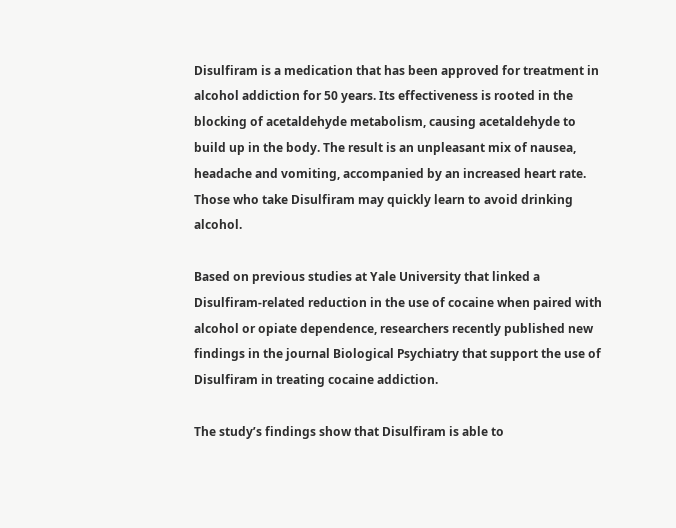Disulfiram is a medication that has been approved for treatment in alcohol addiction for 50 years. Its effectiveness is rooted in the blocking of acetaldehyde metabolism, causing acetaldehyde to build up in the body. The result is an unpleasant mix of nausea, headache and vomiting, accompanied by an increased heart rate. Those who take Disulfiram may quickly learn to avoid drinking alcohol.

Based on previous studies at Yale University that linked a Disulfiram-related reduction in the use of cocaine when paired with alcohol or opiate dependence, researchers recently published new findings in the journal Biological Psychiatry that support the use of Disulfiram in treating cocaine addiction.

The study’s findings show that Disulfiram is able to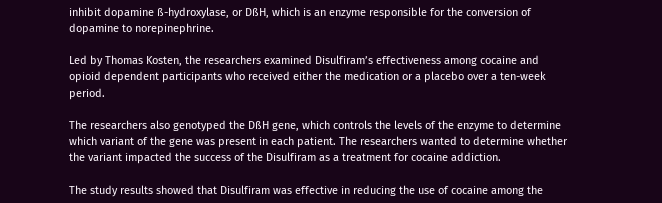inhibit dopamine ß-hydroxylase, or DßH, which is an enzyme responsible for the conversion of dopamine to norepinephrine.

Led by Thomas Kosten, the researchers examined Disulfiram’s effectiveness among cocaine and opioid dependent participants who received either the medication or a placebo over a ten-week period.

The researchers also genotyped the DßH gene, which controls the levels of the enzyme to determine which variant of the gene was present in each patient. The researchers wanted to determine whether the variant impacted the success of the Disulfiram as a treatment for cocaine addiction.

The study results showed that Disulfiram was effective in reducing the use of cocaine among the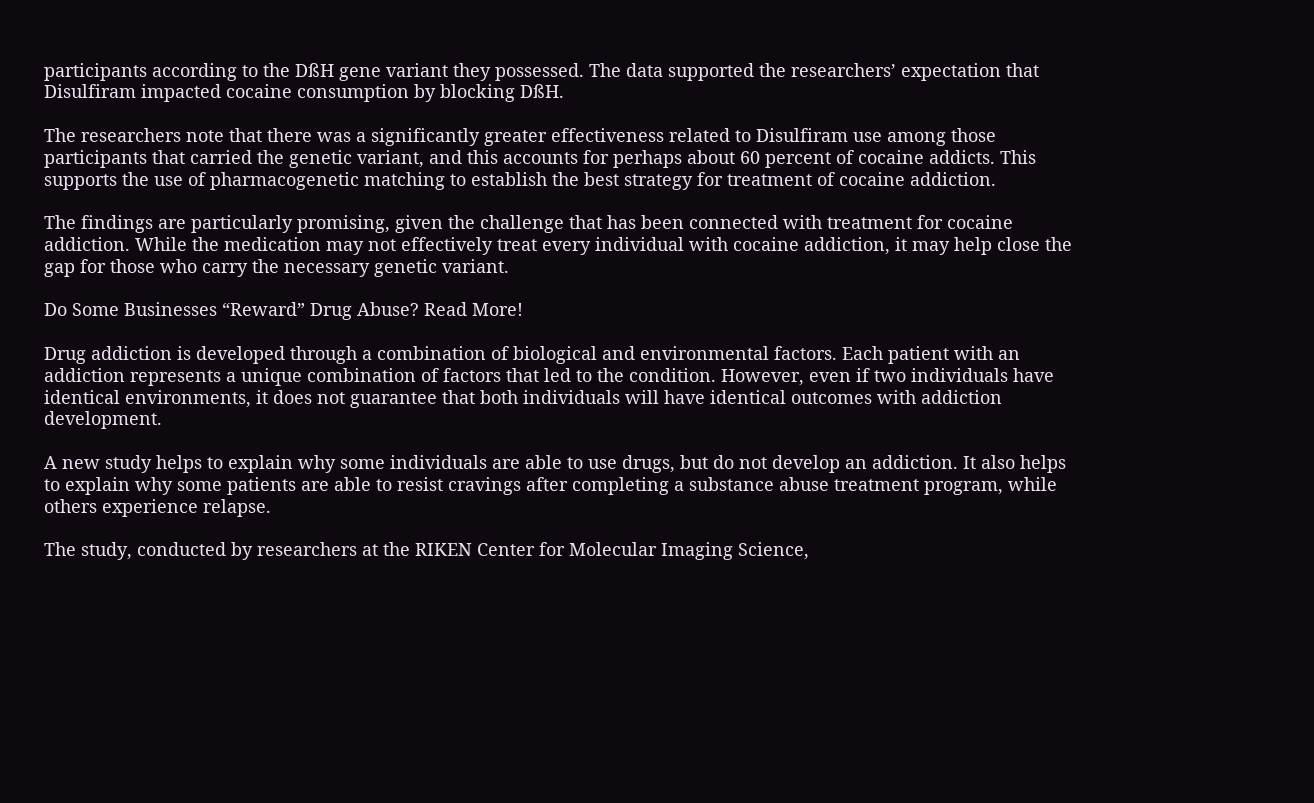participants according to the DßH gene variant they possessed. The data supported the researchers’ expectation that Disulfiram impacted cocaine consumption by blocking DßH.

The researchers note that there was a significantly greater effectiveness related to Disulfiram use among those participants that carried the genetic variant, and this accounts for perhaps about 60 percent of cocaine addicts. This supports the use of pharmacogenetic matching to establish the best strategy for treatment of cocaine addiction.

The findings are particularly promising, given the challenge that has been connected with treatment for cocaine addiction. While the medication may not effectively treat every individual with cocaine addiction, it may help close the gap for those who carry the necessary genetic variant.

Do Some Businesses “Reward” Drug Abuse? Read More!

Drug addiction is developed through a combination of biological and environmental factors. Each patient with an addiction represents a unique combination of factors that led to the condition. However, even if two individuals have identical environments, it does not guarantee that both individuals will have identical outcomes with addiction development.

A new study helps to explain why some individuals are able to use drugs, but do not develop an addiction. It also helps to explain why some patients are able to resist cravings after completing a substance abuse treatment program, while others experience relapse.

The study, conducted by researchers at the RIKEN Center for Molecular Imaging Science,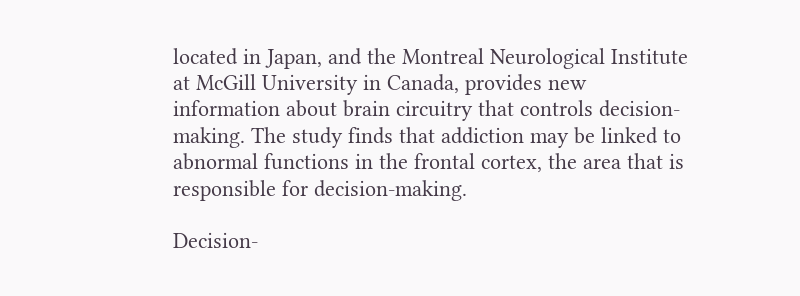located in Japan, and the Montreal Neurological Institute at McGill University in Canada, provides new information about brain circuitry that controls decision-making. The study finds that addiction may be linked to abnormal functions in the frontal cortex, the area that is responsible for decision-making.

Decision-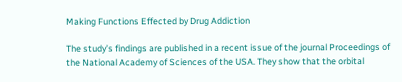Making Functions Effected by Drug Addiction

The study’s findings are published in a recent issue of the journal Proceedings of the National Academy of Sciences of the USA. They show that the orbital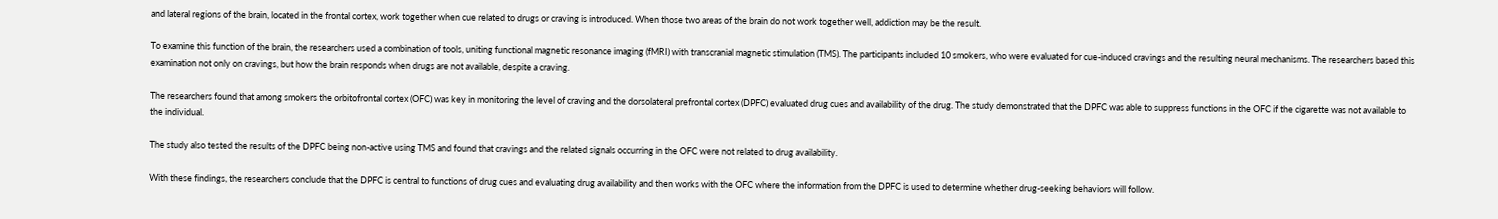and lateral regions of the brain, located in the frontal cortex, work together when cue related to drugs or craving is introduced. When those two areas of the brain do not work together well, addiction may be the result.

To examine this function of the brain, the researchers used a combination of tools, uniting functional magnetic resonance imaging (fMRI) with transcranial magnetic stimulation (TMS). The participants included 10 smokers, who were evaluated for cue-induced cravings and the resulting neural mechanisms. The researchers based this examination not only on cravings, but how the brain responds when drugs are not available, despite a craving.

The researchers found that among smokers the orbitofrontal cortex (OFC) was key in monitoring the level of craving and the dorsolateral prefrontal cortex (DPFC) evaluated drug cues and availability of the drug. The study demonstrated that the DPFC was able to suppress functions in the OFC if the cigarette was not available to the individual.

The study also tested the results of the DPFC being non-active using TMS and found that cravings and the related signals occurring in the OFC were not related to drug availability.

With these findings, the researchers conclude that the DPFC is central to functions of drug cues and evaluating drug availability and then works with the OFC where the information from the DPFC is used to determine whether drug-seeking behaviors will follow.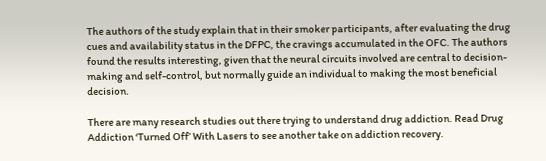The authors of the study explain that in their smoker participants, after evaluating the drug cues and availability status in the DFPC, the cravings accumulated in the OFC. The authors found the results interesting, given that the neural circuits involved are central to decision-making and self-control, but normally guide an individual to making the most beneficial decision.

There are many research studies out there trying to understand drug addiction. Read Drug Addiction ‘Turned Off’ With Lasers to see another take on addiction recovery.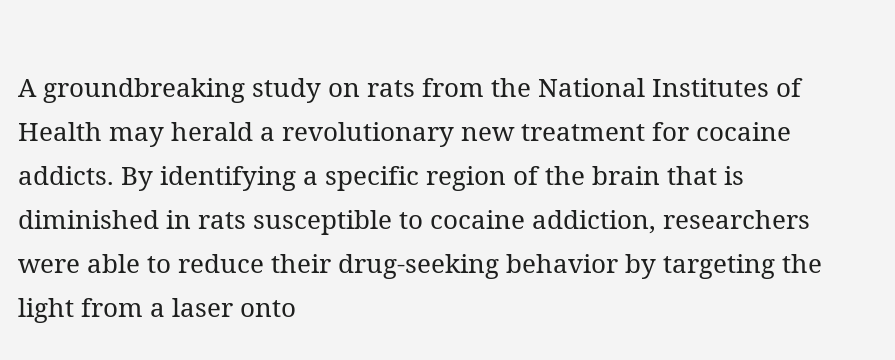A groundbreaking study on rats from the National Institutes of Health may herald a revolutionary new treatment for cocaine addicts. By identifying a specific region of the brain that is diminished in rats susceptible to cocaine addiction, researchers were able to reduce their drug-seeking behavior by targeting the light from a laser onto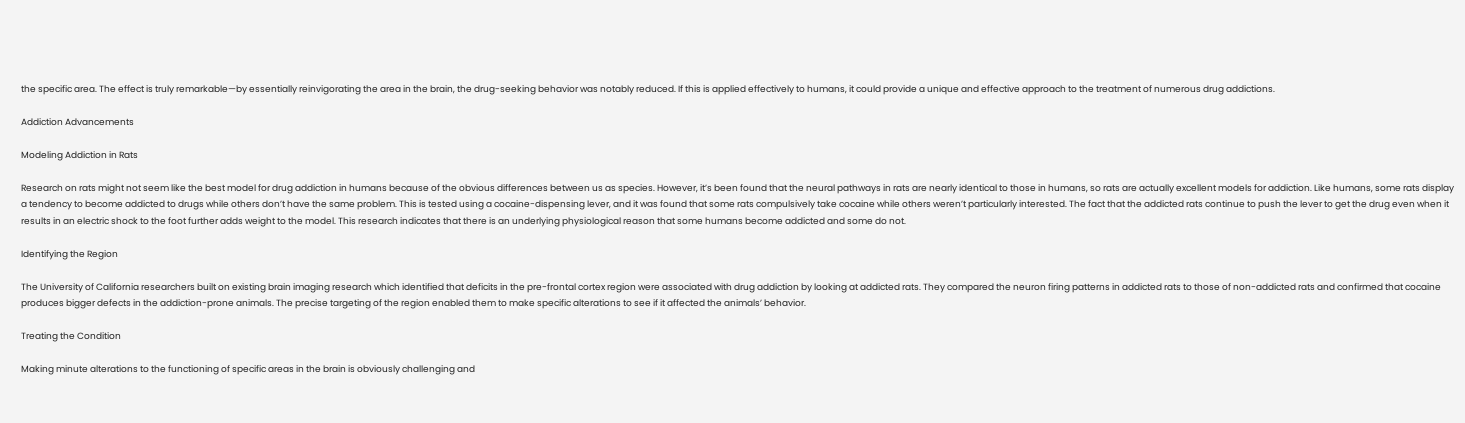the specific area. The effect is truly remarkable—by essentially reinvigorating the area in the brain, the drug-seeking behavior was notably reduced. If this is applied effectively to humans, it could provide a unique and effective approach to the treatment of numerous drug addictions.

Addiction Advancements

Modeling Addiction in Rats

Research on rats might not seem like the best model for drug addiction in humans because of the obvious differences between us as species. However, it’s been found that the neural pathways in rats are nearly identical to those in humans, so rats are actually excellent models for addiction. Like humans, some rats display a tendency to become addicted to drugs while others don’t have the same problem. This is tested using a cocaine-dispensing lever, and it was found that some rats compulsively take cocaine while others weren’t particularly interested. The fact that the addicted rats continue to push the lever to get the drug even when it results in an electric shock to the foot further adds weight to the model. This research indicates that there is an underlying physiological reason that some humans become addicted and some do not.

Identifying the Region

The University of California researchers built on existing brain imaging research which identified that deficits in the pre-frontal cortex region were associated with drug addiction by looking at addicted rats. They compared the neuron firing patterns in addicted rats to those of non-addicted rats and confirmed that cocaine produces bigger defects in the addiction-prone animals. The precise targeting of the region enabled them to make specific alterations to see if it affected the animals’ behavior.

Treating the Condition

Making minute alterations to the functioning of specific areas in the brain is obviously challenging and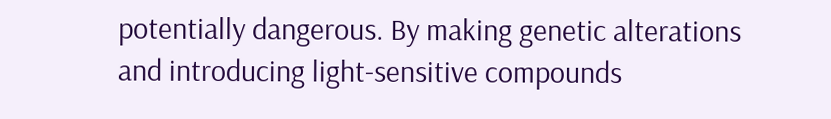potentially dangerous. By making genetic alterations and introducing light-sensitive compounds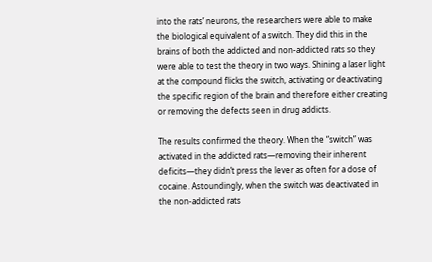into the rats’ neurons, the researchers were able to make the biological equivalent of a switch. They did this in the brains of both the addicted and non-addicted rats so they were able to test the theory in two ways. Shining a laser light at the compound flicks the switch, activating or deactivating the specific region of the brain and therefore either creating or removing the defects seen in drug addicts.

The results confirmed the theory. When the “switch” was activated in the addicted rats—removing their inherent deficits—they didn’t press the lever as often for a dose of cocaine. Astoundingly, when the switch was deactivated in the non-addicted rats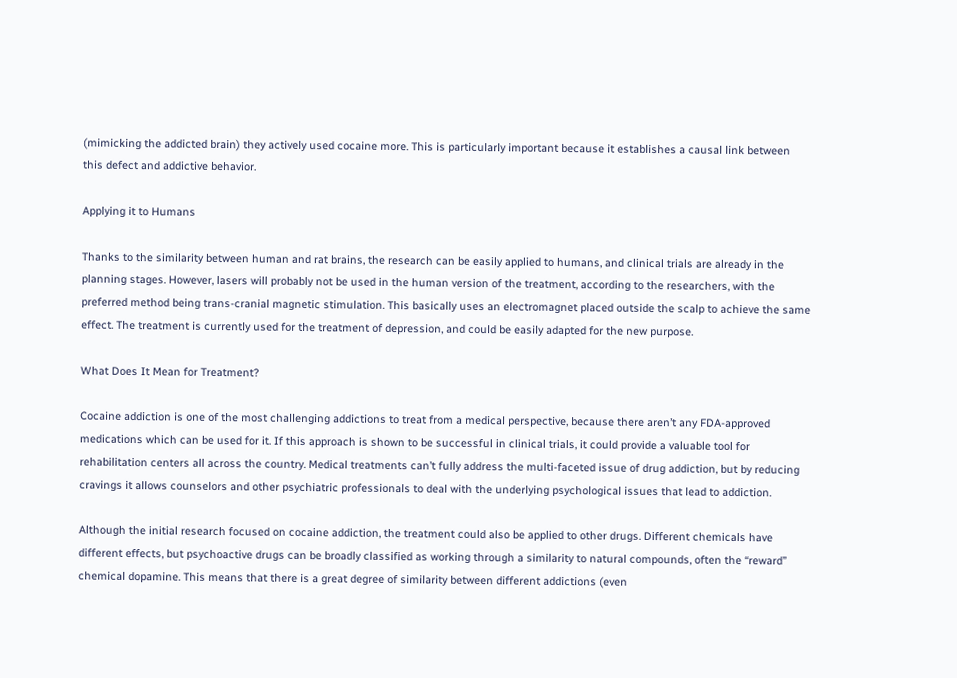(mimicking the addicted brain) they actively used cocaine more. This is particularly important because it establishes a causal link between this defect and addictive behavior.

Applying it to Humans

Thanks to the similarity between human and rat brains, the research can be easily applied to humans, and clinical trials are already in the planning stages. However, lasers will probably not be used in the human version of the treatment, according to the researchers, with the preferred method being trans-cranial magnetic stimulation. This basically uses an electromagnet placed outside the scalp to achieve the same effect. The treatment is currently used for the treatment of depression, and could be easily adapted for the new purpose.

What Does It Mean for Treatment?

Cocaine addiction is one of the most challenging addictions to treat from a medical perspective, because there aren’t any FDA-approved medications which can be used for it. If this approach is shown to be successful in clinical trials, it could provide a valuable tool for rehabilitation centers all across the country. Medical treatments can’t fully address the multi-faceted issue of drug addiction, but by reducing cravings it allows counselors and other psychiatric professionals to deal with the underlying psychological issues that lead to addiction.

Although the initial research focused on cocaine addiction, the treatment could also be applied to other drugs. Different chemicals have different effects, but psychoactive drugs can be broadly classified as working through a similarity to natural compounds, often the “reward” chemical dopamine. This means that there is a great degree of similarity between different addictions (even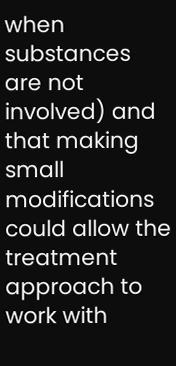when substances are not involved) and that making small modifications could allow the treatment approach to work with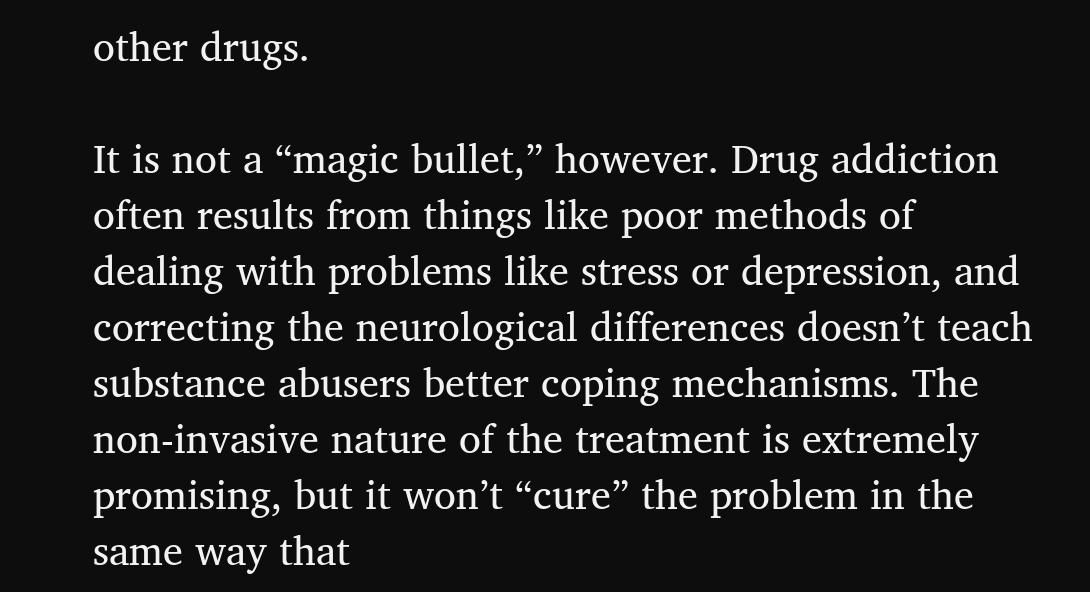other drugs.

It is not a “magic bullet,” however. Drug addiction often results from things like poor methods of dealing with problems like stress or depression, and correcting the neurological differences doesn’t teach substance abusers better coping mechanisms. The non-invasive nature of the treatment is extremely promising, but it won’t “cure” the problem in the same way that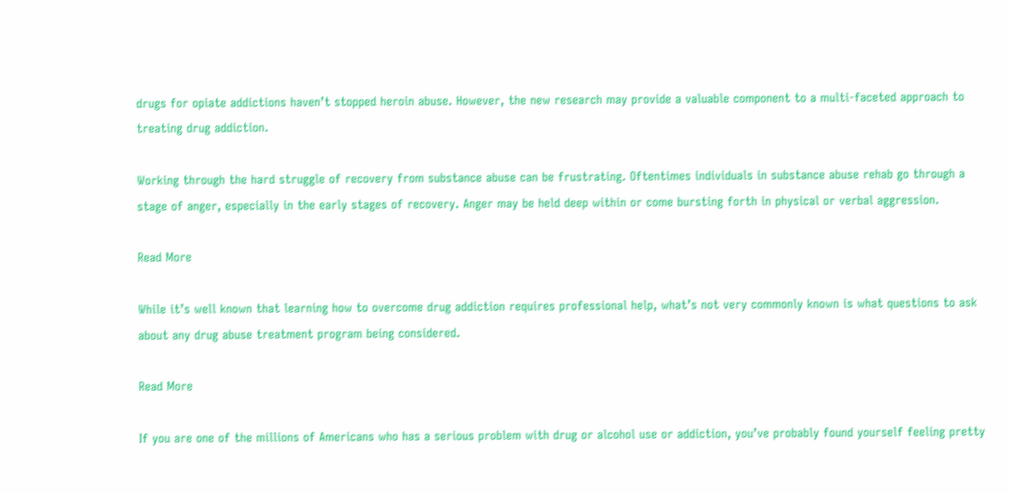drugs for opiate addictions haven’t stopped heroin abuse. However, the new research may provide a valuable component to a multi-faceted approach to treating drug addiction.

Working through the hard struggle of recovery from substance abuse can be frustrating. Oftentimes individuals in substance abuse rehab go through a stage of anger, especially in the early stages of recovery. Anger may be held deep within or come bursting forth in physical or verbal aggression.

Read More

While it’s well known that learning how to overcome drug addiction requires professional help, what’s not very commonly known is what questions to ask about any drug abuse treatment program being considered.

Read More

If you are one of the millions of Americans who has a serious problem with drug or alcohol use or addiction, you’ve probably found yourself feeling pretty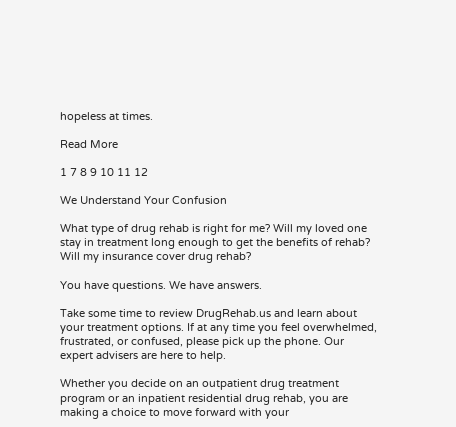hopeless at times.

Read More

1 7 8 9 10 11 12

We Understand Your Confusion

What type of drug rehab is right for me? Will my loved one stay in treatment long enough to get the benefits of rehab? Will my insurance cover drug rehab?

You have questions. We have answers.

Take some time to review DrugRehab.us and learn about your treatment options. If at any time you feel overwhelmed, frustrated, or confused, please pick up the phone. Our expert advisers are here to help.

Whether you decide on an outpatient drug treatment program or an inpatient residential drug rehab, you are making a choice to move forward with your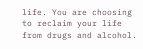life. You are choosing to reclaim your life from drugs and alcohol.